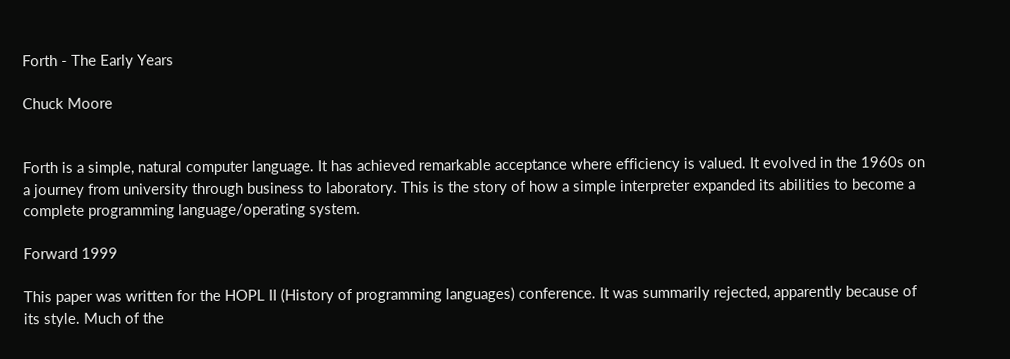Forth - The Early Years

Chuck Moore


Forth is a simple, natural computer language. It has achieved remarkable acceptance where efficiency is valued. It evolved in the 1960s on a journey from university through business to laboratory. This is the story of how a simple interpreter expanded its abilities to become a complete programming language/operating system.

Forward 1999

This paper was written for the HOPL II (History of programming languages) conference. It was summarily rejected, apparently because of its style. Much of the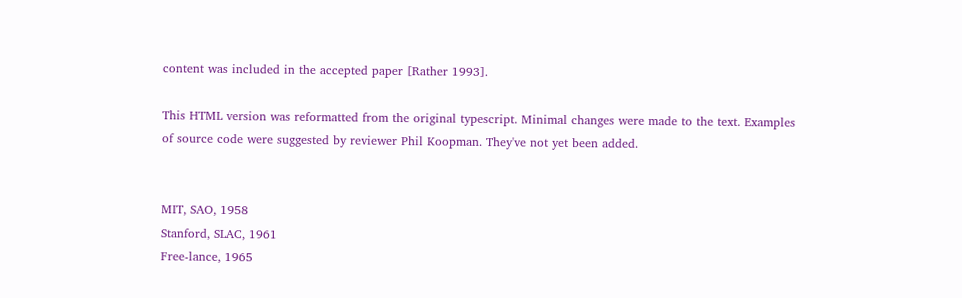content was included in the accepted paper [Rather 1993].

This HTML version was reformatted from the original typescript. Minimal changes were made to the text. Examples of source code were suggested by reviewer Phil Koopman. They've not yet been added.


MIT, SAO, 1958
Stanford, SLAC, 1961
Free-lance, 1965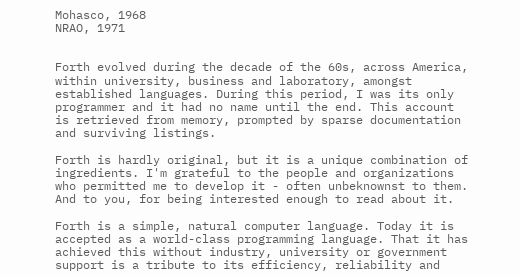Mohasco, 1968
NRAO, 1971


Forth evolved during the decade of the 60s, across America, within university, business and laboratory, amongst established languages. During this period, I was its only programmer and it had no name until the end. This account is retrieved from memory, prompted by sparse documentation and surviving listings.

Forth is hardly original, but it is a unique combination of ingredients. I'm grateful to the people and organizations who permitted me to develop it - often unbeknownst to them. And to you, for being interested enough to read about it.

Forth is a simple, natural computer language. Today it is accepted as a world-class programming language. That it has achieved this without industry, university or government support is a tribute to its efficiency, reliability and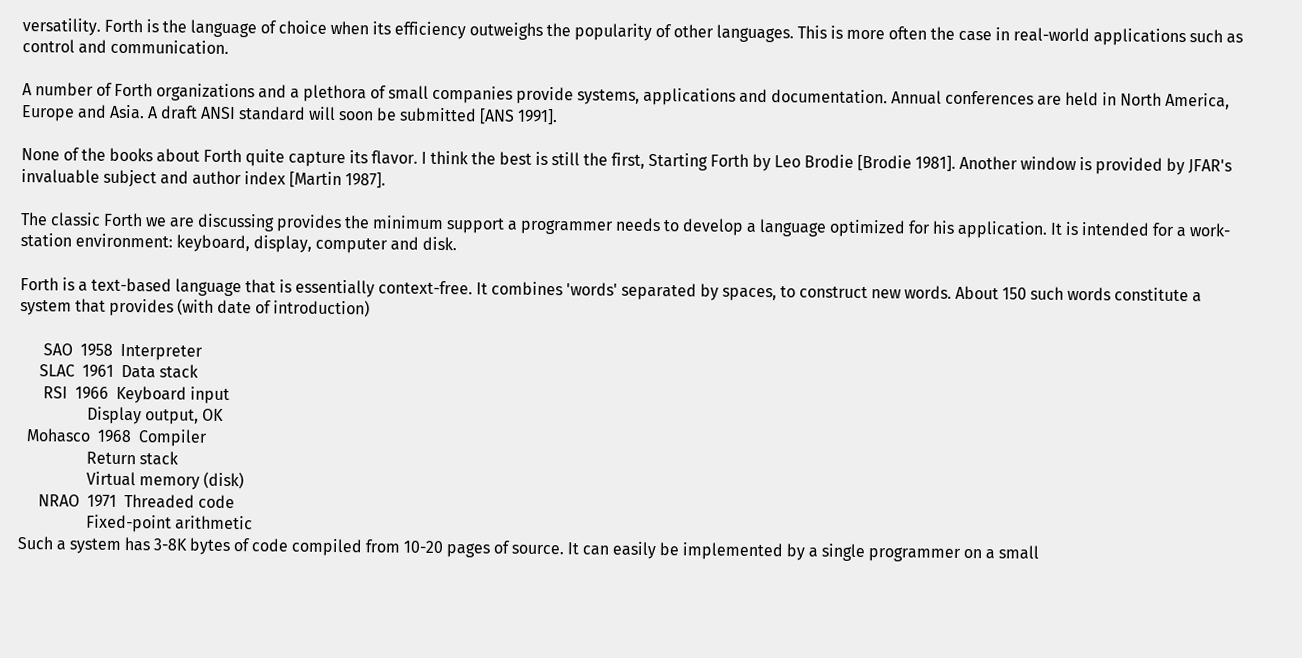versatility. Forth is the language of choice when its efficiency outweighs the popularity of other languages. This is more often the case in real-world applications such as control and communication.

A number of Forth organizations and a plethora of small companies provide systems, applications and documentation. Annual conferences are held in North America, Europe and Asia. A draft ANSI standard will soon be submitted [ANS 1991].

None of the books about Forth quite capture its flavor. I think the best is still the first, Starting Forth by Leo Brodie [Brodie 1981]. Another window is provided by JFAR's invaluable subject and author index [Martin 1987].

The classic Forth we are discussing provides the minimum support a programmer needs to develop a language optimized for his application. It is intended for a work-station environment: keyboard, display, computer and disk.

Forth is a text-based language that is essentially context-free. It combines 'words' separated by spaces, to construct new words. About 150 such words constitute a system that provides (with date of introduction)

      SAO  1958  Interpreter
     SLAC  1961  Data stack
      RSI  1966  Keyboard input
                 Display output, OK
  Mohasco  1968  Compiler
                 Return stack
                 Virtual memory (disk)
     NRAO  1971  Threaded code
                 Fixed-point arithmetic
Such a system has 3-8K bytes of code compiled from 10-20 pages of source. It can easily be implemented by a single programmer on a small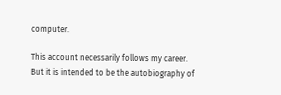computer.

This account necessarily follows my career. But it is intended to be the autobiography of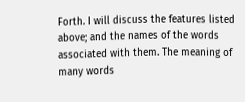Forth. I will discuss the features listed above; and the names of the words associated with them. The meaning of many words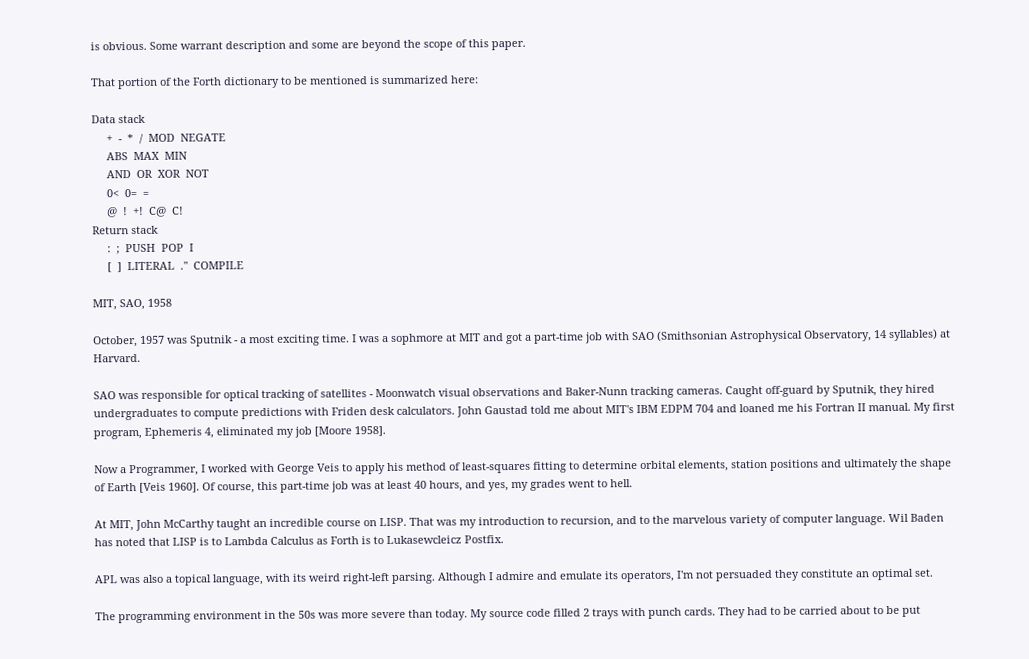is obvious. Some warrant description and some are beyond the scope of this paper.

That portion of the Forth dictionary to be mentioned is summarized here:

Data stack
     +  -  *  /  MOD  NEGATE
     ABS  MAX  MIN
     AND  OR  XOR  NOT
     0<  0=  =
     @  !  +!  C@  C!
Return stack
     :  ;  PUSH  POP  I
     [  ]  LITERAL  ."  COMPILE

MIT, SAO, 1958

October, 1957 was Sputnik - a most exciting time. I was a sophmore at MIT and got a part-time job with SAO (Smithsonian Astrophysical Observatory, 14 syllables) at Harvard.

SAO was responsible for optical tracking of satellites - Moonwatch visual observations and Baker-Nunn tracking cameras. Caught off-guard by Sputnik, they hired undergraduates to compute predictions with Friden desk calculators. John Gaustad told me about MIT's IBM EDPM 704 and loaned me his Fortran II manual. My first program, Ephemeris 4, eliminated my job [Moore 1958].

Now a Programmer, I worked with George Veis to apply his method of least-squares fitting to determine orbital elements, station positions and ultimately the shape of Earth [Veis 1960]. Of course, this part-time job was at least 40 hours, and yes, my grades went to hell.

At MIT, John McCarthy taught an incredible course on LISP. That was my introduction to recursion, and to the marvelous variety of computer language. Wil Baden has noted that LISP is to Lambda Calculus as Forth is to Lukasewcleicz Postfix.

APL was also a topical language, with its weird right-left parsing. Although I admire and emulate its operators, I'm not persuaded they constitute an optimal set.

The programming environment in the 50s was more severe than today. My source code filled 2 trays with punch cards. They had to be carried about to be put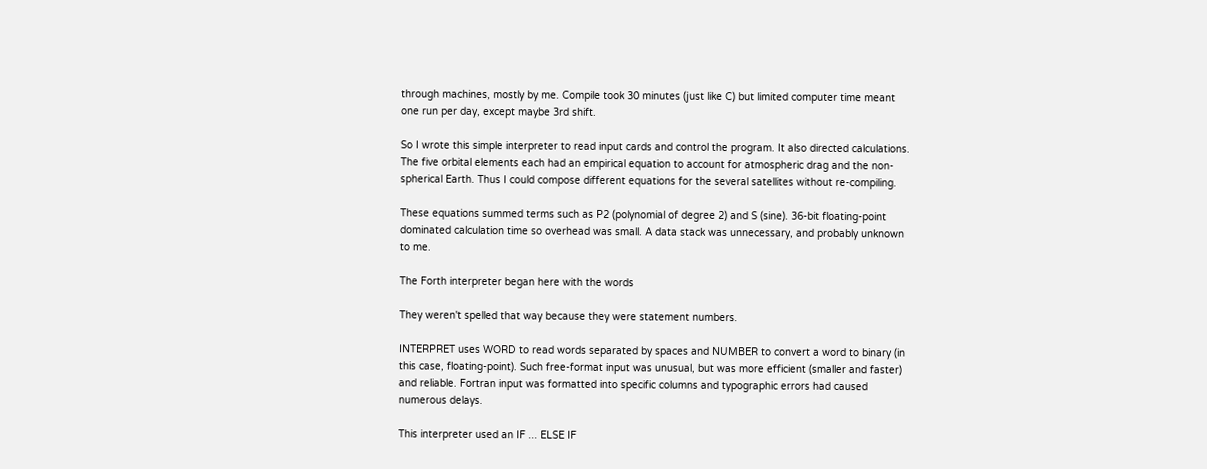through machines, mostly by me. Compile took 30 minutes (just like C) but limited computer time meant one run per day, except maybe 3rd shift.

So I wrote this simple interpreter to read input cards and control the program. It also directed calculations. The five orbital elements each had an empirical equation to account for atmospheric drag and the non-spherical Earth. Thus I could compose different equations for the several satellites without re-compiling.

These equations summed terms such as P2 (polynomial of degree 2) and S (sine). 36-bit floating-point dominated calculation time so overhead was small. A data stack was unnecessary, and probably unknown to me.

The Forth interpreter began here with the words

They weren't spelled that way because they were statement numbers.

INTERPRET uses WORD to read words separated by spaces and NUMBER to convert a word to binary (in this case, floating-point). Such free-format input was unusual, but was more efficient (smaller and faster) and reliable. Fortran input was formatted into specific columns and typographic errors had caused numerous delays.

This interpreter used an IF ... ELSE IF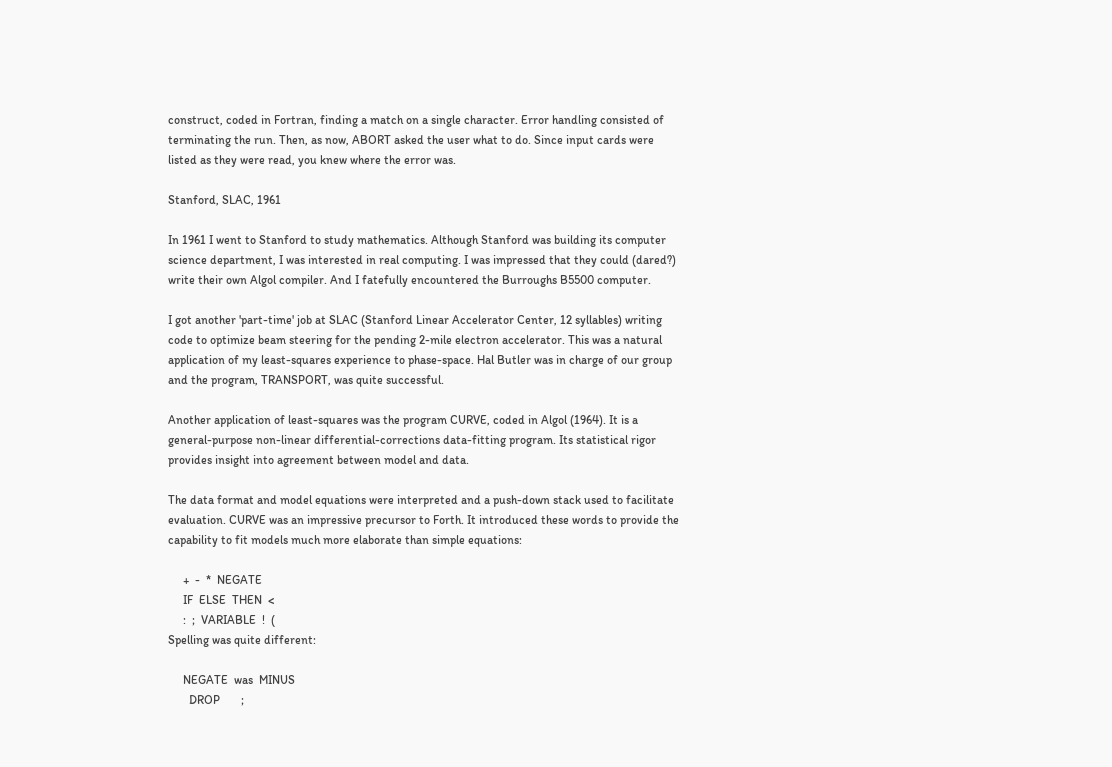construct, coded in Fortran, finding a match on a single character. Error handling consisted of terminating the run. Then, as now, ABORT asked the user what to do. Since input cards were listed as they were read, you knew where the error was.

Stanford, SLAC, 1961

In 1961 I went to Stanford to study mathematics. Although Stanford was building its computer science department, I was interested in real computing. I was impressed that they could (dared?) write their own Algol compiler. And I fatefully encountered the Burroughs B5500 computer.

I got another 'part-time' job at SLAC (Stanford Linear Accelerator Center, 12 syllables) writing code to optimize beam steering for the pending 2-mile electron accelerator. This was a natural application of my least-squares experience to phase-space. Hal Butler was in charge of our group and the program, TRANSPORT, was quite successful.

Another application of least-squares was the program CURVE, coded in Algol (1964). It is a general-purpose non-linear differential-corrections data-fitting program. Its statistical rigor provides insight into agreement between model and data.

The data format and model equations were interpreted and a push-down stack used to facilitate evaluation. CURVE was an impressive precursor to Forth. It introduced these words to provide the capability to fit models much more elaborate than simple equations:

     +  -  *  NEGATE
     IF  ELSE  THEN  <
     :  ;  VARIABLE  !  (
Spelling was quite different:

     NEGATE  was  MINUS
       DROP       ;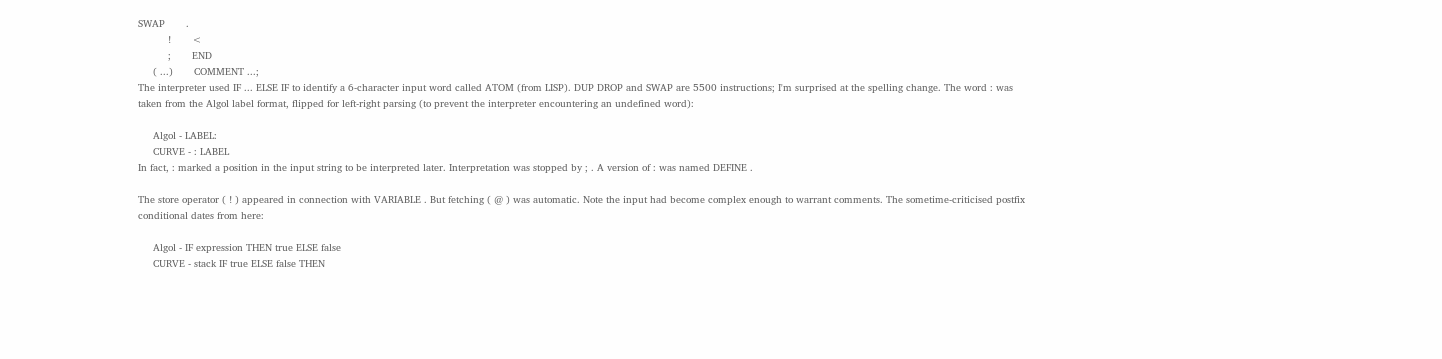SWAP       .
          !       <
          ;       END
     ( ...)       COMMENT ...;
The interpreter used IF ... ELSE IF to identify a 6-character input word called ATOM (from LISP). DUP DROP and SWAP are 5500 instructions; I'm surprised at the spelling change. The word : was taken from the Algol label format, flipped for left-right parsing (to prevent the interpreter encountering an undefined word):

     Algol - LABEL:
     CURVE - : LABEL
In fact, : marked a position in the input string to be interpreted later. Interpretation was stopped by ; . A version of : was named DEFINE .

The store operator ( ! ) appeared in connection with VARIABLE . But fetching ( @ ) was automatic. Note the input had become complex enough to warrant comments. The sometime-criticised postfix conditional dates from here:

     Algol - IF expression THEN true ELSE false
     CURVE - stack IF true ELSE false THEN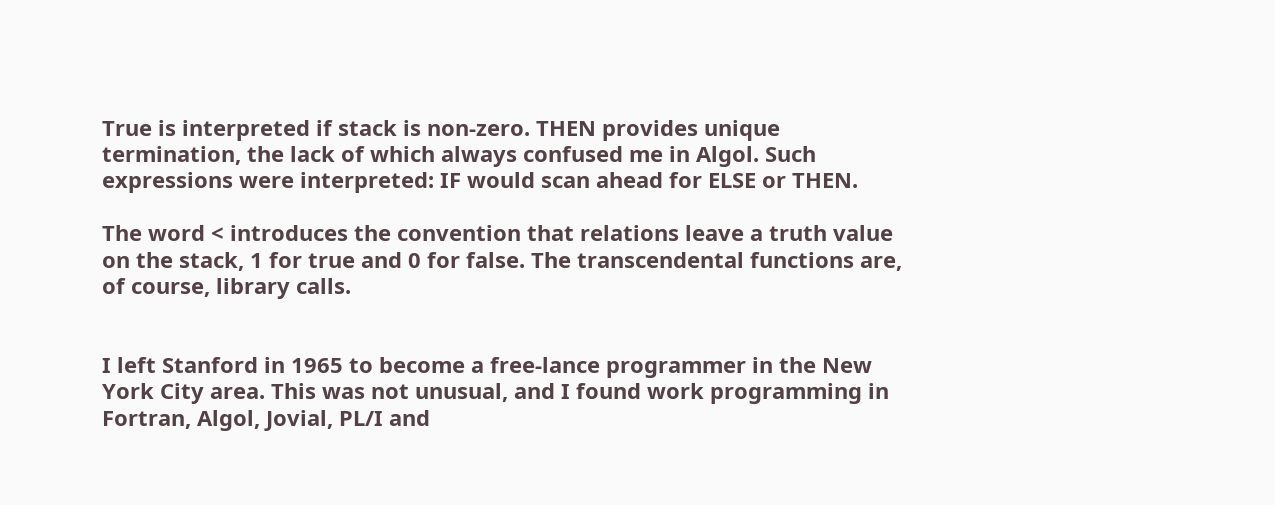True is interpreted if stack is non-zero. THEN provides unique termination, the lack of which always confused me in Algol. Such expressions were interpreted: IF would scan ahead for ELSE or THEN.

The word < introduces the convention that relations leave a truth value on the stack, 1 for true and 0 for false. The transcendental functions are, of course, library calls.


I left Stanford in 1965 to become a free-lance programmer in the New York City area. This was not unusual, and I found work programming in Fortran, Algol, Jovial, PL/I and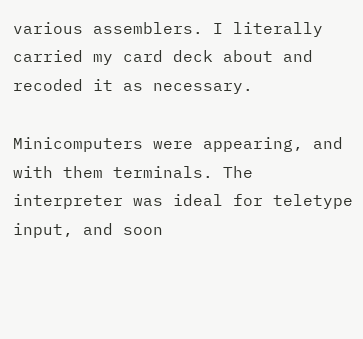various assemblers. I literally carried my card deck about and recoded it as necessary.

Minicomputers were appearing, and with them terminals. The interpreter was ideal for teletype input, and soon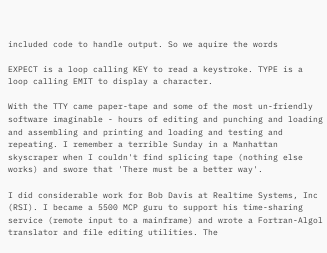included code to handle output. So we aquire the words

EXPECT is a loop calling KEY to read a keystroke. TYPE is a loop calling EMIT to display a character.

With the TTY came paper-tape and some of the most un-friendly software imaginable - hours of editing and punching and loading and assembling and printing and loading and testing and repeating. I remember a terrible Sunday in a Manhattan skyscraper when I couldn't find splicing tape (nothing else works) and swore that 'There must be a better way'.

I did considerable work for Bob Davis at Realtime Systems, Inc (RSI). I became a 5500 MCP guru to support his time-sharing service (remote input to a mainframe) and wrote a Fortran-Algol translator and file editing utilities. The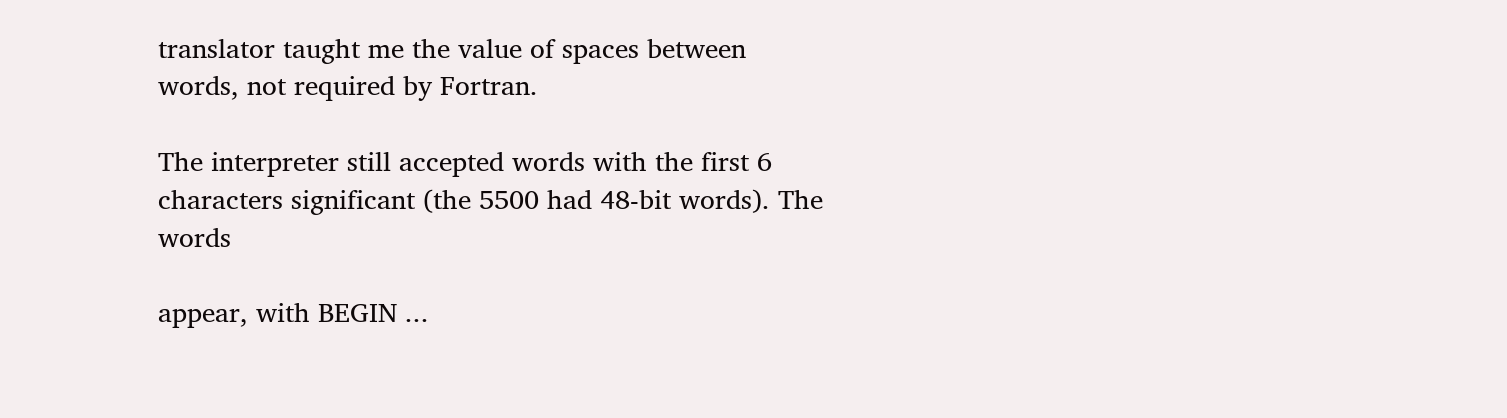translator taught me the value of spaces between words, not required by Fortran.

The interpreter still accepted words with the first 6 characters significant (the 5500 had 48-bit words). The words

appear, with BEGIN ...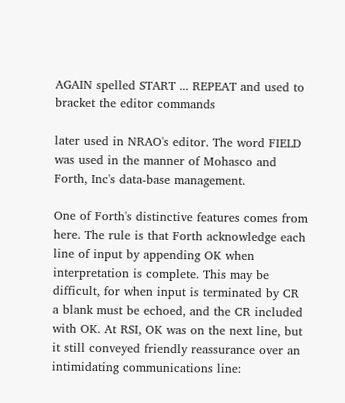AGAIN spelled START ... REPEAT and used to bracket the editor commands

later used in NRAO's editor. The word FIELD was used in the manner of Mohasco and Forth, Inc's data-base management.

One of Forth's distinctive features comes from here. The rule is that Forth acknowledge each line of input by appending OK when interpretation is complete. This may be difficult, for when input is terminated by CR a blank must be echoed, and the CR included with OK. At RSI, OK was on the next line, but it still conveyed friendly reassurance over an intimidating communications line: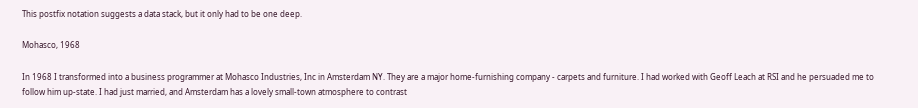This postfix notation suggests a data stack, but it only had to be one deep.

Mohasco, 1968

In 1968 I transformed into a business programmer at Mohasco Industries, Inc in Amsterdam NY. They are a major home-furnishing company - carpets and furniture. I had worked with Geoff Leach at RSI and he persuaded me to follow him up-state. I had just married, and Amsterdam has a lovely small-town atmosphere to contrast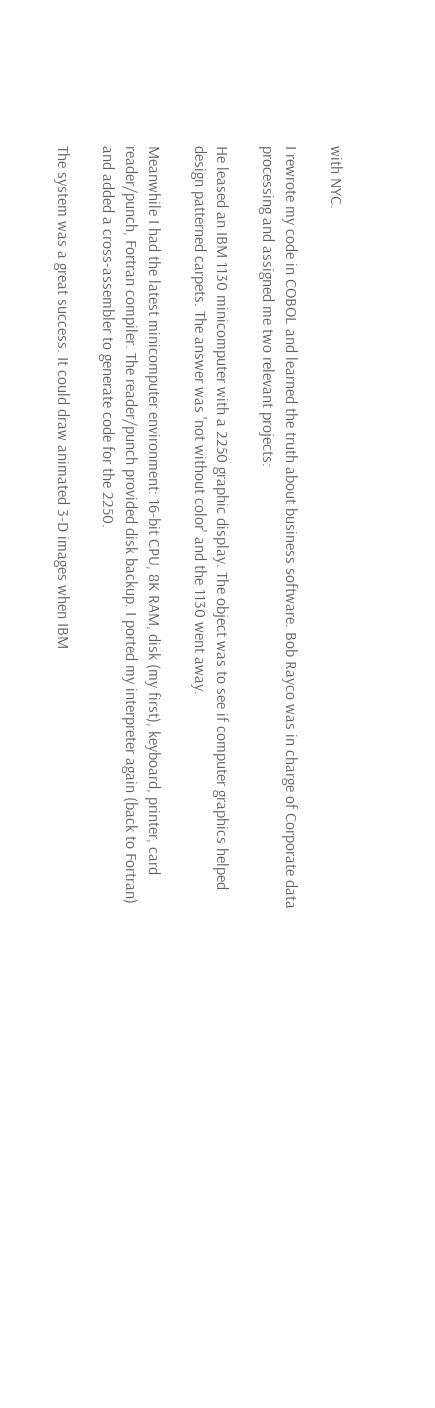with NYC.

I rewrote my code in COBOL and learned the truth about business software. Bob Rayco was in charge of Corporate data processing and assigned me two relevant projects:

He leased an IBM 1130 minicomputer with a 2250 graphic display. The object was to see if computer graphics helped design patterned carpets. The answer was 'not without color' and the 1130 went away.

Meanwhile I had the latest minicomputer environment: 16-bit CPU, 8K RAM, disk (my first), keyboard, printer, card reader/punch, Fortran compiler. The reader/punch provided disk backup. I ported my interpreter again (back to Fortran) and added a cross-assembler to generate code for the 2250.

The system was a great success. It could draw animated 3-D images when IBM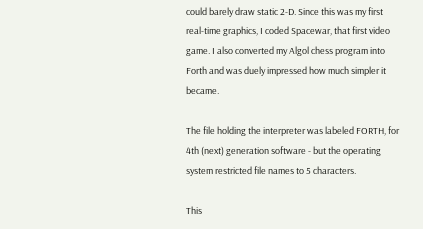could barely draw static 2-D. Since this was my first real-time graphics, I coded Spacewar, that first video game. I also converted my Algol chess program into Forth and was duely impressed how much simpler it became.

The file holding the interpreter was labeled FORTH, for 4th (next) generation software - but the operating system restricted file names to 5 characters.

This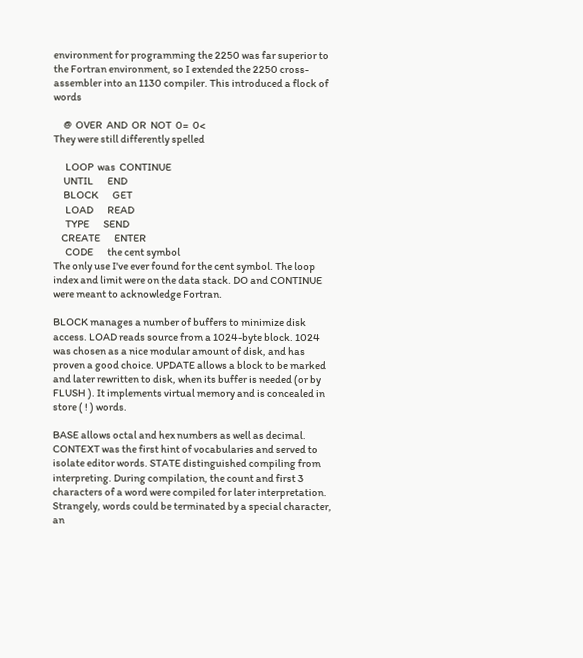environment for programming the 2250 was far superior to the Fortran environment, so I extended the 2250 cross-assembler into an 1130 compiler. This introduced a flock of words

     @  OVER  AND  OR  NOT  0=  0<
They were still differently spelled

      LOOP  was  CONTINUE
     UNTIL       END
     BLOCK       GET
      LOAD       READ
      TYPE       SEND
    CREATE       ENTER
      CODE       the cent symbol
The only use I've ever found for the cent symbol. The loop index and limit were on the data stack. DO and CONTINUE were meant to acknowledge Fortran.

BLOCK manages a number of buffers to minimize disk access. LOAD reads source from a 1024-byte block. 1024 was chosen as a nice modular amount of disk, and has proven a good choice. UPDATE allows a block to be marked and later rewritten to disk, when its buffer is needed (or by FLUSH ). It implements virtual memory and is concealed in store ( ! ) words.

BASE allows octal and hex numbers as well as decimal. CONTEXT was the first hint of vocabularies and served to isolate editor words. STATE distinguished compiling from interpreting. During compilation, the count and first 3 characters of a word were compiled for later interpretation. Strangely, words could be terminated by a special character, an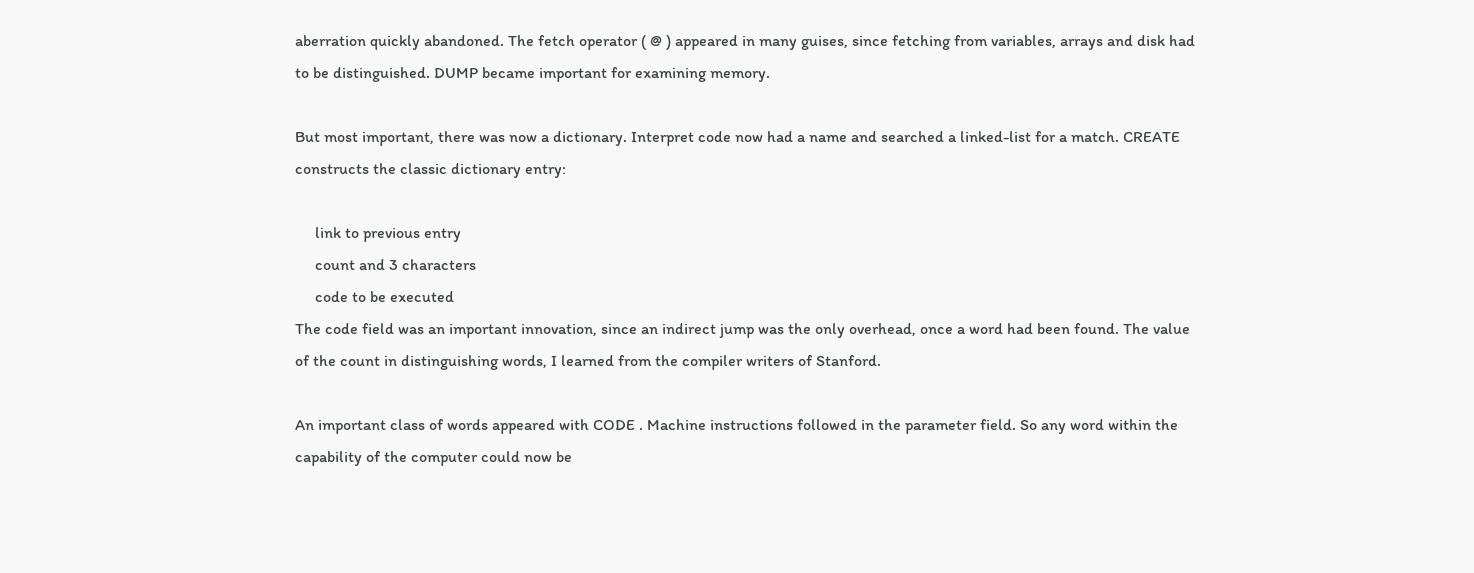aberration quickly abandoned. The fetch operator ( @ ) appeared in many guises, since fetching from variables, arrays and disk had to be distinguished. DUMP became important for examining memory.

But most important, there was now a dictionary. Interpret code now had a name and searched a linked-list for a match. CREATE constructs the classic dictionary entry:

     link to previous entry
     count and 3 characters
     code to be executed
The code field was an important innovation, since an indirect jump was the only overhead, once a word had been found. The value of the count in distinguishing words, I learned from the compiler writers of Stanford.

An important class of words appeared with CODE . Machine instructions followed in the parameter field. So any word within the capability of the computer could now be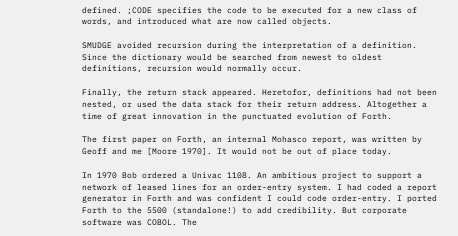defined. ;CODE specifies the code to be executed for a new class of words, and introduced what are now called objects.

SMUDGE avoided recursion during the interpretation of a definition. Since the dictionary would be searched from newest to oldest definitions, recursion would normally occur.

Finally, the return stack appeared. Heretofor, definitions had not been nested, or used the data stack for their return address. Altogether a time of great innovation in the punctuated evolution of Forth.

The first paper on Forth, an internal Mohasco report, was written by Geoff and me [Moore 1970]. It would not be out of place today.

In 1970 Bob ordered a Univac 1108. An ambitious project to support a network of leased lines for an order-entry system. I had coded a report generator in Forth and was confident I could code order-entry. I ported Forth to the 5500 (standalone!) to add credibility. But corporate software was COBOL. The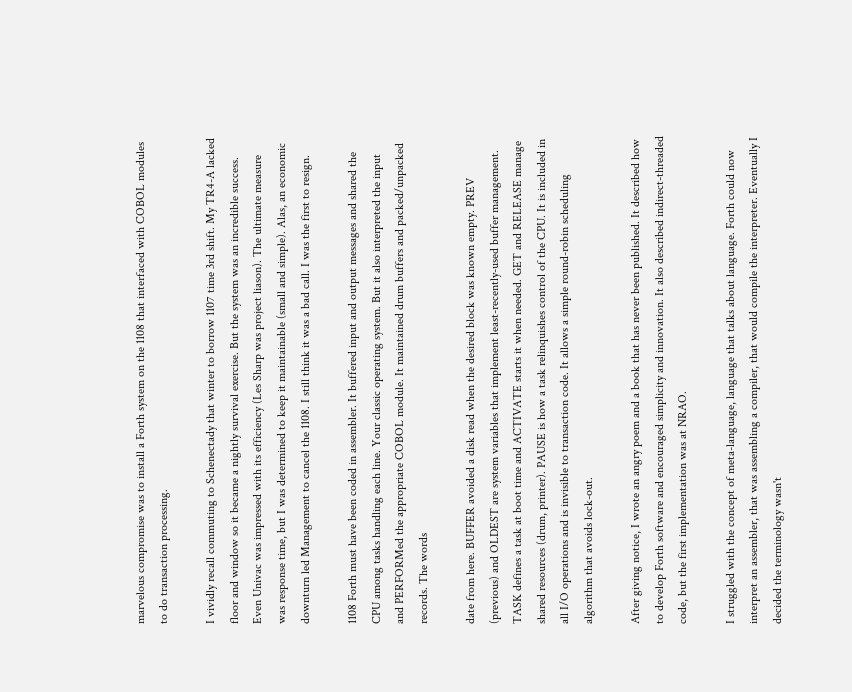marvelous compromise was to install a Forth system on the 1108 that interfaced with COBOL modules to do transaction processing.

I vividly recall commuting to Schenectady that winter to borrow 1107 time 3rd shift. My TR4-A lacked floor and window so it became a nightly survival exercise. But the system was an incredible success. Even Univac was impressed with its efficiency (Les Sharp was project liason). The ultimate measure was response time, but I was determined to keep it maintainable (small and simple). Alas, an economic downturn led Management to cancel the 1108. I still think it was a bad call. I was the first to resign.

1108 Forth must have been coded in assembler. It buffered input and output messages and shared the CPU among tasks handling each line. Your classic operating system. But it also interpreted the input and PERFORMed the appropriate COBOL module. It maintained drum buffers and packed/unpacked records. The words

date from here. BUFFER avoided a disk read when the desired block was known empty. PREV (previous) and OLDEST are system variables that implement least-recently-used buffer management. TASK defines a task at boot time and ACTIVATE starts it when needed. GET and RELEASE manage shared resources (drum, printer). PAUSE is how a task relinquishes control of the CPU. It is included in all I/O operations and is invisible to transaction code. It allows a simple round-robin scheduling algorithm that avoids lock-out.

After giving notice, I wrote an angry poem and a book that has never been published. It described how to develop Forth software and encouraged simplicity and innovation. It also described indirect-threaded code, but the first implementation was at NRAO.

I struggled with the concept of meta-language, language that talks about language. Forth could now interpret an assembler, that was assembling a compiler, that would compile the interpreter. Eventually I decided the terminology wasn't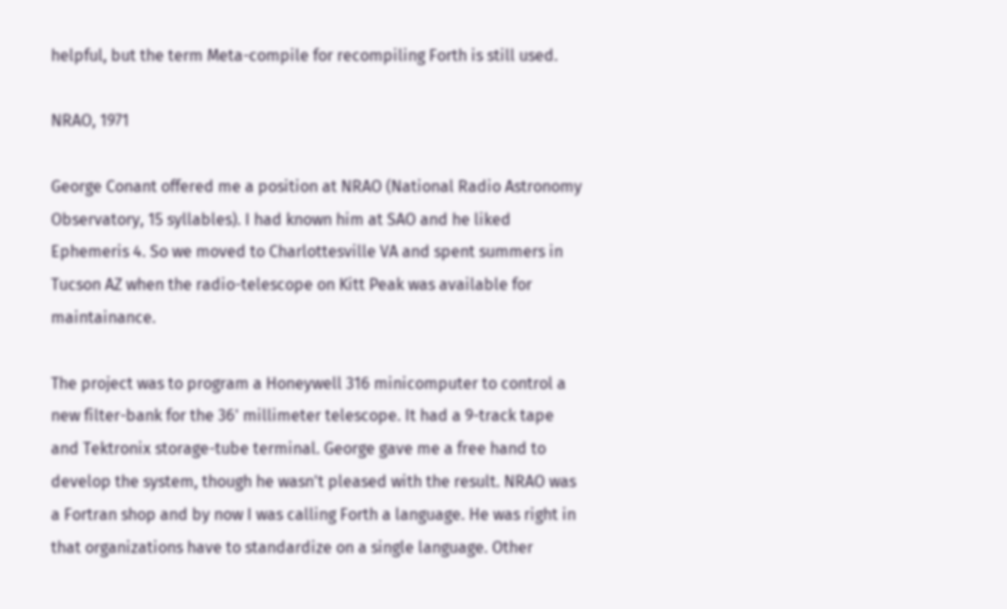helpful, but the term Meta-compile for recompiling Forth is still used.

NRAO, 1971

George Conant offered me a position at NRAO (National Radio Astronomy Observatory, 15 syllables). I had known him at SAO and he liked Ephemeris 4. So we moved to Charlottesville VA and spent summers in Tucson AZ when the radio-telescope on Kitt Peak was available for maintainance.

The project was to program a Honeywell 316 minicomputer to control a new filter-bank for the 36' millimeter telescope. It had a 9-track tape and Tektronix storage-tube terminal. George gave me a free hand to develop the system, though he wasn't pleased with the result. NRAO was a Fortran shop and by now I was calling Forth a language. He was right in that organizations have to standardize on a single language. Other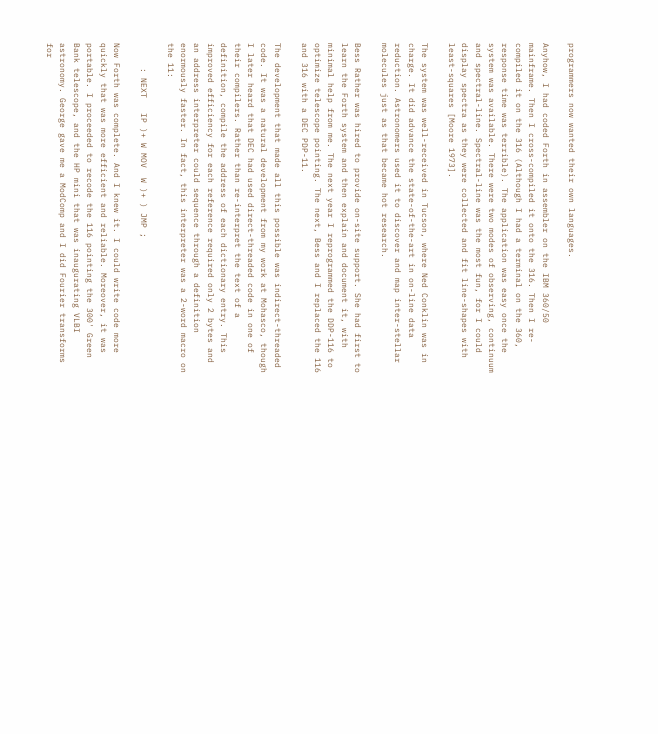programmers now wanted their own languages.

Anyhow, I had coded Forth in assembler on the IBM 360/50 mainframe. Then I cross-compiled it onto the 316. Then I re-compiled it on the 316 (Although I had a terminal on the 360, response time was terrible). The application was easy once the system was available. There were two modes of observing, continuum and spectral-line. Spectral-line was the most fun, for I could display spectra as they were collected and fit line-shapes with least-squares [Moore 1973].

The system was well-received in Tucson, where Ned Conklin was in charge. It did advance the state-of-the-art in on-line data reduction. Astronomers used it to discover and map inter-stellar molecules just as that became hot research.

Bess Rather was hired to provide on-site support. She had first to learn the Forth system and then explain and document it, with minimal help from me. The next year I reprogrammed the DDP-116 to optimize telescope pointing. The next, Bess and I replaced the 116 and 316 with a DEC PDP-11.

The development that made all this possible was indirect-threaded code. It was a natural development from my work at Mohasco, though I later heard that DEC had used direct-threaded code in one of their compilers. Rather than re-interpret the text of a definition, compile the address of each dictionary entry. This improved efficiency for each reference required only 2 bytes and an address interpreter could sequence through a definition enormously faster. In fact, this interpreter was a 2-word macro on the 11:

     : NEXT   IP )+ W MOV  W )+ ) JMP ;

Now Forth was complete. And I knew it. I could write code more quickly that was more efficient and reliable. Moreover, it was portable. I proceeded to recode the 116 pointing the 300' Green Bank telescope, and the HP mini that was inaugurating VLBI astronomy. George gave me a ModComp and I did Fourier transforms for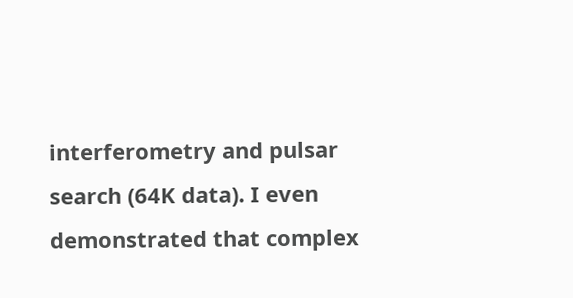interferometry and pulsar search (64K data). I even demonstrated that complex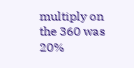multiply on the 360 was 20%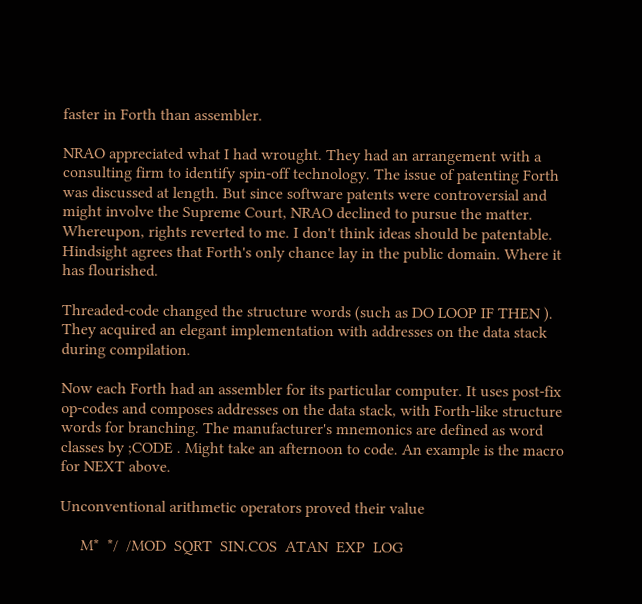faster in Forth than assembler.

NRAO appreciated what I had wrought. They had an arrangement with a consulting firm to identify spin-off technology. The issue of patenting Forth was discussed at length. But since software patents were controversial and might involve the Supreme Court, NRAO declined to pursue the matter. Whereupon, rights reverted to me. I don't think ideas should be patentable. Hindsight agrees that Forth's only chance lay in the public domain. Where it has flourished.

Threaded-code changed the structure words (such as DO LOOP IF THEN ). They acquired an elegant implementation with addresses on the data stack during compilation.

Now each Forth had an assembler for its particular computer. It uses post-fix op-codes and composes addresses on the data stack, with Forth-like structure words for branching. The manufacturer's mnemonics are defined as word classes by ;CODE . Might take an afternoon to code. An example is the macro for NEXT above.

Unconventional arithmetic operators proved their value

     M*  */  /MOD  SQRT  SIN.COS  ATAN  EXP  LOG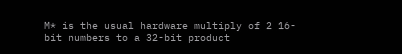M* is the usual hardware multiply of 2 16-bit numbers to a 32-bit product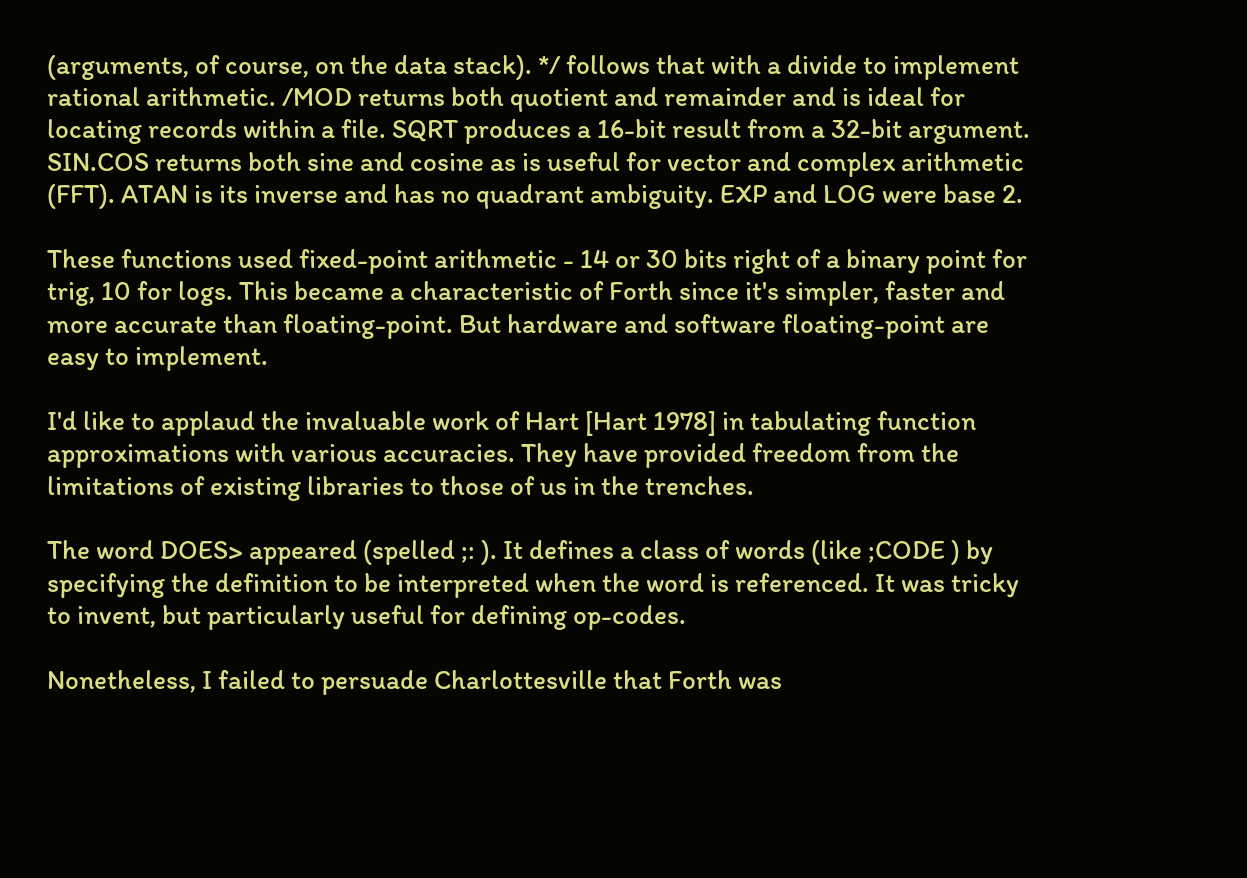(arguments, of course, on the data stack). */ follows that with a divide to implement rational arithmetic. /MOD returns both quotient and remainder and is ideal for locating records within a file. SQRT produces a 16-bit result from a 32-bit argument. SIN.COS returns both sine and cosine as is useful for vector and complex arithmetic (FFT). ATAN is its inverse and has no quadrant ambiguity. EXP and LOG were base 2.

These functions used fixed-point arithmetic - 14 or 30 bits right of a binary point for trig, 10 for logs. This became a characteristic of Forth since it's simpler, faster and more accurate than floating-point. But hardware and software floating-point are easy to implement.

I'd like to applaud the invaluable work of Hart [Hart 1978] in tabulating function approximations with various accuracies. They have provided freedom from the limitations of existing libraries to those of us in the trenches.

The word DOES> appeared (spelled ;: ). It defines a class of words (like ;CODE ) by specifying the definition to be interpreted when the word is referenced. It was tricky to invent, but particularly useful for defining op-codes.

Nonetheless, I failed to persuade Charlottesville that Forth was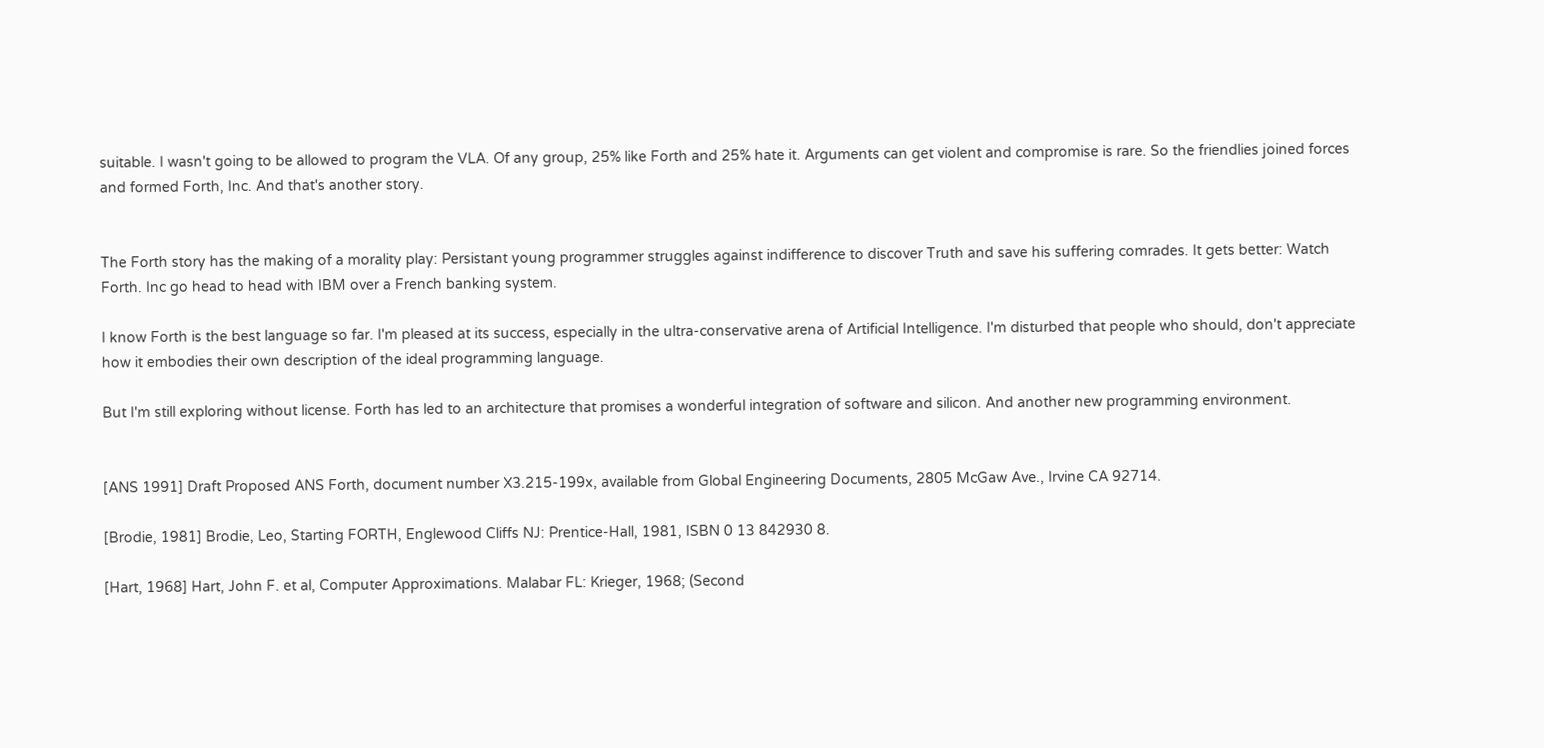suitable. I wasn't going to be allowed to program the VLA. Of any group, 25% like Forth and 25% hate it. Arguments can get violent and compromise is rare. So the friendlies joined forces and formed Forth, Inc. And that's another story.


The Forth story has the making of a morality play: Persistant young programmer struggles against indifference to discover Truth and save his suffering comrades. It gets better: Watch Forth. Inc go head to head with IBM over a French banking system.

I know Forth is the best language so far. I'm pleased at its success, especially in the ultra-conservative arena of Artificial Intelligence. I'm disturbed that people who should, don't appreciate how it embodies their own description of the ideal programming language.

But I'm still exploring without license. Forth has led to an architecture that promises a wonderful integration of software and silicon. And another new programming environment.


[ANS 1991] Draft Proposed ANS Forth, document number X3.215-199x, available from Global Engineering Documents, 2805 McGaw Ave., Irvine CA 92714.

[Brodie, 1981] Brodie, Leo, Starting FORTH, Englewood Cliffs NJ: Prentice-Hall, 1981, ISBN 0 13 842930 8.

[Hart, 1968] Hart, John F. et al, Computer Approximations. Malabar FL: Krieger, 1968; (Second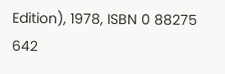Edition), 1978, ISBN 0 88275 642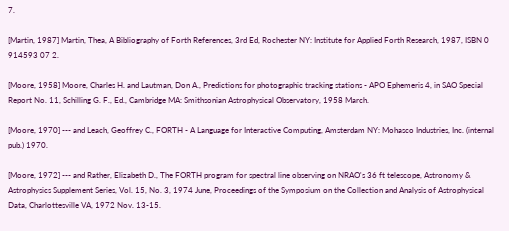7.

[Martin, 1987] Martin, Thea, A Bibliography of Forth References, 3rd Ed, Rochester NY: Institute for Applied Forth Research, 1987, ISBN 0 914593 07 2.

[Moore, 1958] Moore, Charles H. and Lautman, Don A., Predictions for photographic tracking stations - APO Ephemeris 4, in SAO Special Report No. 11, Schilling G. F., Ed., Cambridge MA: Smithsonian Astrophysical Observatory, 1958 March.

[Moore, 1970] --- and Leach, Geoffrey C., FORTH - A Language for Interactive Computing, Amsterdam NY: Mohasco Industries, Inc. (internal pub.) 1970.

[Moore, 1972] --- and Rather, Elizabeth D., The FORTH program for spectral line observing on NRAO's 36 ft telescope, Astronomy & Astrophysics Supplement Series, Vol. 15, No. 3, 1974 June, Proceedings of the Symposium on the Collection and Analysis of Astrophysical Data, Charlottesville VA, 1972 Nov. 13-15.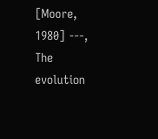[Moore, 1980] ---, The evolution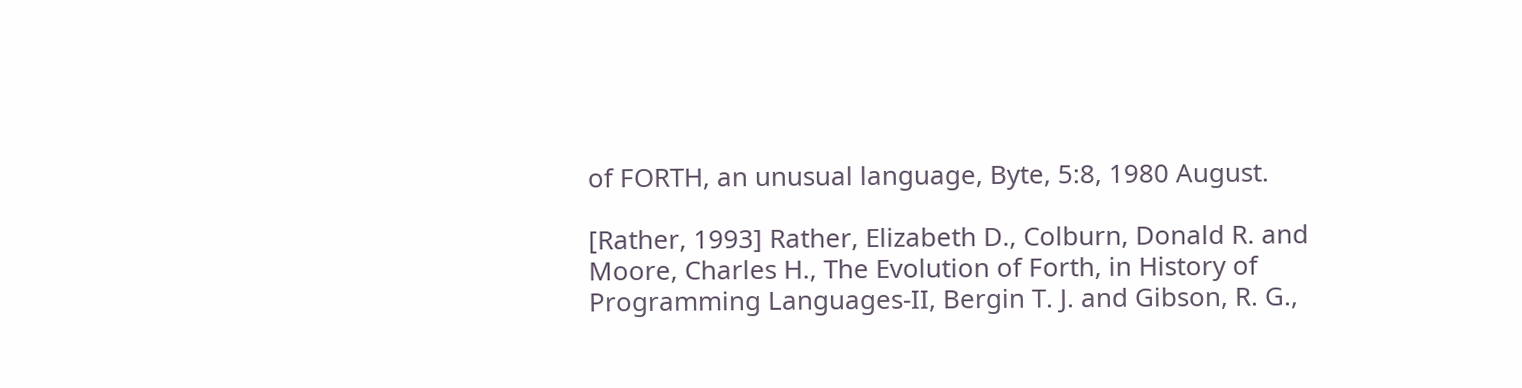of FORTH, an unusual language, Byte, 5:8, 1980 August.

[Rather, 1993] Rather, Elizabeth D., Colburn, Donald R. and Moore, Charles H., The Evolution of Forth, in History of Programming Languages-II, Bergin T. J. and Gibson, R. G.,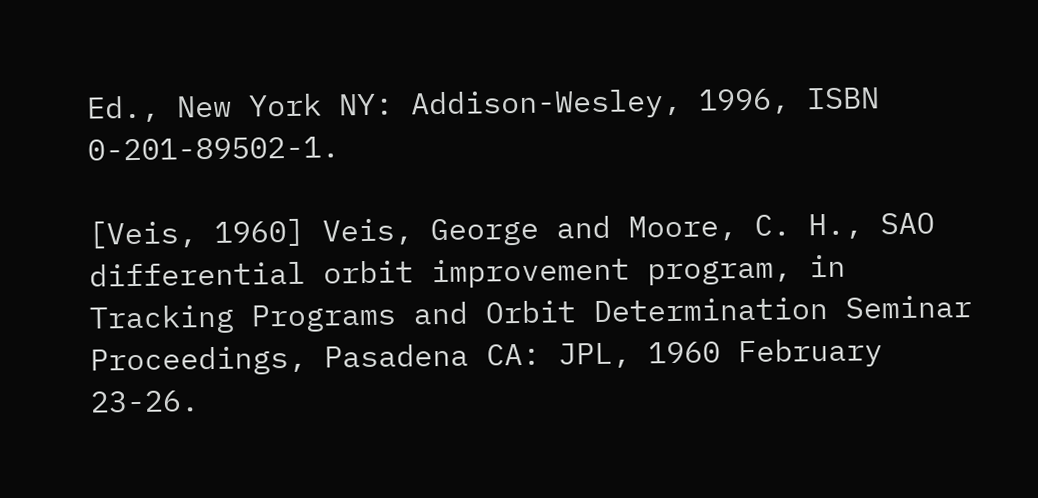Ed., New York NY: Addison-Wesley, 1996, ISBN 0-201-89502-1.

[Veis, 1960] Veis, George and Moore, C. H., SAO differential orbit improvement program, in Tracking Programs and Orbit Determination Seminar Proceedings, Pasadena CA: JPL, 1960 February 23-26.